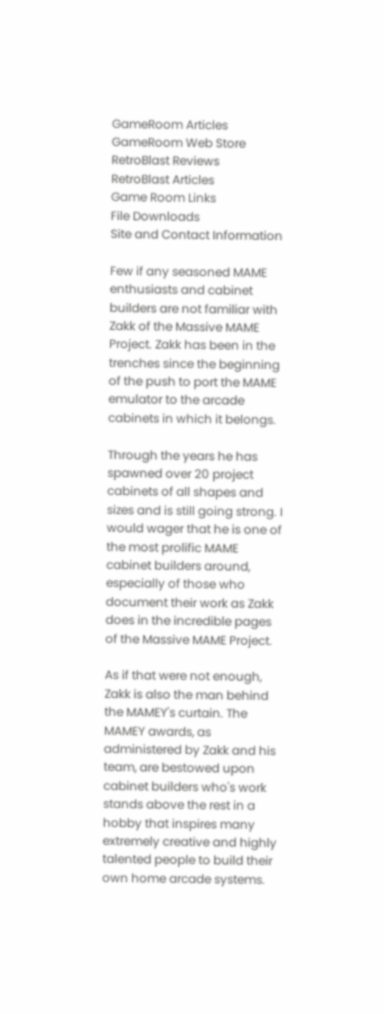GameRoom Articles
GameRoom Web Store
RetroBlast Reviews
RetroBlast Articles
Game Room Links
File Downloads
Site and Contact Information

Few if any seasoned MAME enthusiasts and cabinet builders are not familiar with Zakk of the Massive MAME Project. Zakk has been in the trenches since the beginning of the push to port the MAME emulator to the arcade cabinets in which it belongs.

Through the years he has spawned over 20 project cabinets of all shapes and sizes and is still going strong. I would wager that he is one of the most prolific MAME cabinet builders around, especially of those who document their work as Zakk does in the incredible pages of the Massive MAME Project.

As if that were not enough, Zakk is also the man behind the MAMEY's curtain. The MAMEY awards, as administered by Zakk and his team, are bestowed upon cabinet builders who's work stands above the rest in a hobby that inspires many extremely creative and highly talented people to build their own home arcade systems.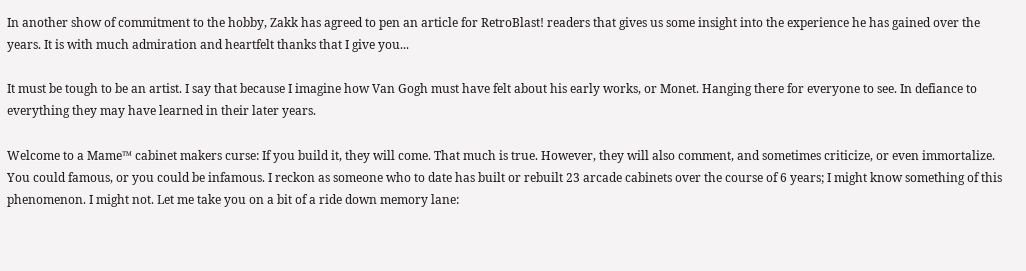In another show of commitment to the hobby, Zakk has agreed to pen an article for RetroBlast! readers that gives us some insight into the experience he has gained over the years. It is with much admiration and heartfelt thanks that I give you...

It must be tough to be an artist. I say that because I imagine how Van Gogh must have felt about his early works, or Monet. Hanging there for everyone to see. In defiance to everything they may have learned in their later years.

Welcome to a Mame™ cabinet makers curse: If you build it, they will come. That much is true. However, they will also comment, and sometimes criticize, or even immortalize. You could famous, or you could be infamous. I reckon as someone who to date has built or rebuilt 23 arcade cabinets over the course of 6 years; I might know something of this phenomenon. I might not. Let me take you on a bit of a ride down memory lane: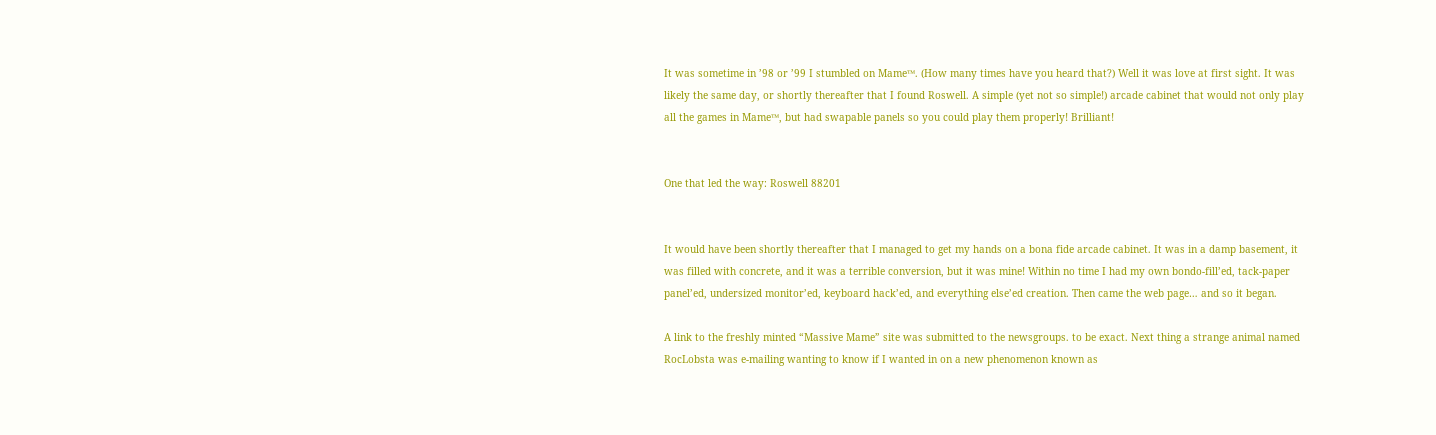It was sometime in ’98 or ’99 I stumbled on Mame™. (How many times have you heard that?) Well it was love at first sight. It was likely the same day, or shortly thereafter that I found Roswell. A simple (yet not so simple!) arcade cabinet that would not only play all the games in Mame™, but had swapable panels so you could play them properly! Brilliant!


One that led the way: Roswell 88201


It would have been shortly thereafter that I managed to get my hands on a bona fide arcade cabinet. It was in a damp basement, it was filled with concrete, and it was a terrible conversion, but it was mine! Within no time I had my own bondo-fill’ed, tack-paper panel’ed, undersized monitor’ed, keyboard hack’ed, and everything else’ed creation. Then came the web page… and so it began.

A link to the freshly minted “Massive Mame” site was submitted to the newsgroups. to be exact. Next thing a strange animal named RocLobsta was e-mailing wanting to know if I wanted in on a new phenomenon known as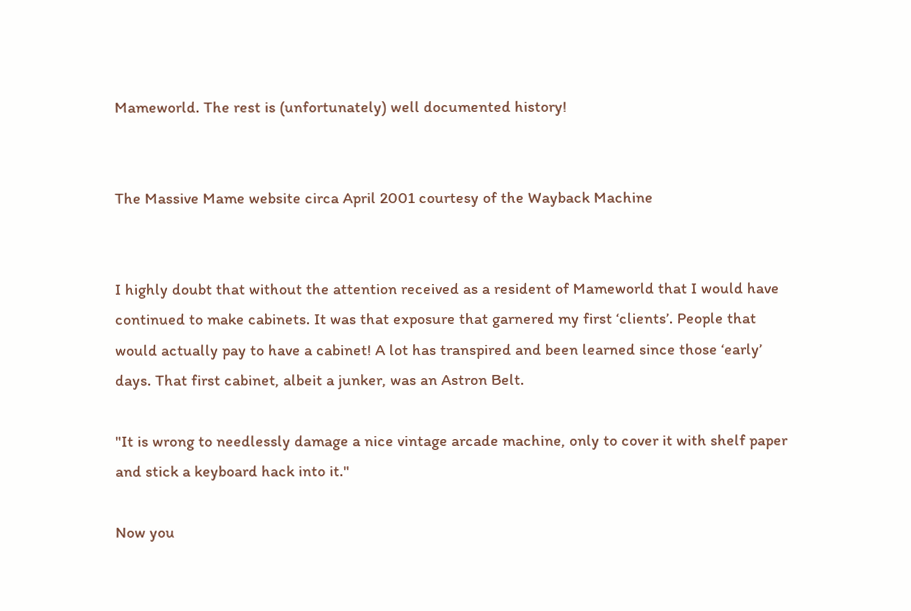Mameworld. The rest is (unfortunately) well documented history!


The Massive Mame website circa April 2001 courtesy of the Wayback Machine


I highly doubt that without the attention received as a resident of Mameworld that I would have continued to make cabinets. It was that exposure that garnered my first ‘clients’. People that would actually pay to have a cabinet! A lot has transpired and been learned since those ‘early’ days. That first cabinet, albeit a junker, was an Astron Belt.

"It is wrong to needlessly damage a nice vintage arcade machine, only to cover it with shelf paper and stick a keyboard hack into it."

Now you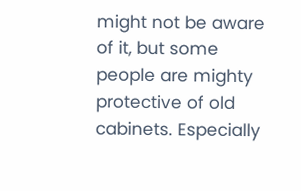might not be aware of it, but some people are mighty protective of old cabinets. Especially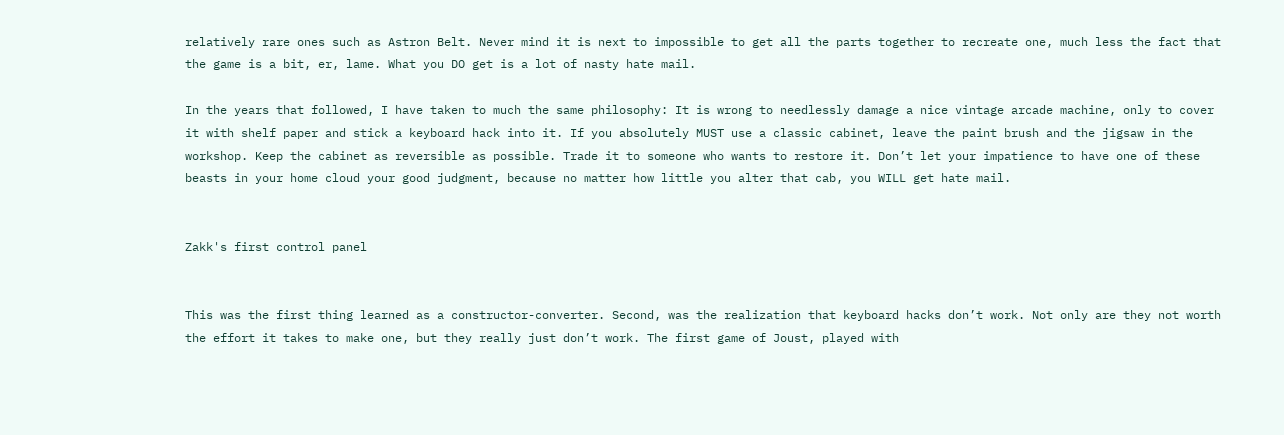relatively rare ones such as Astron Belt. Never mind it is next to impossible to get all the parts together to recreate one, much less the fact that the game is a bit, er, lame. What you DO get is a lot of nasty hate mail.

In the years that followed, I have taken to much the same philosophy: It is wrong to needlessly damage a nice vintage arcade machine, only to cover it with shelf paper and stick a keyboard hack into it. If you absolutely MUST use a classic cabinet, leave the paint brush and the jigsaw in the workshop. Keep the cabinet as reversible as possible. Trade it to someone who wants to restore it. Don’t let your impatience to have one of these beasts in your home cloud your good judgment, because no matter how little you alter that cab, you WILL get hate mail.


Zakk's first control panel


This was the first thing learned as a constructor-converter. Second, was the realization that keyboard hacks don’t work. Not only are they not worth the effort it takes to make one, but they really just don’t work. The first game of Joust, played with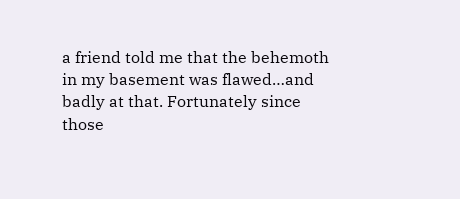a friend told me that the behemoth in my basement was flawed…and badly at that. Fortunately since those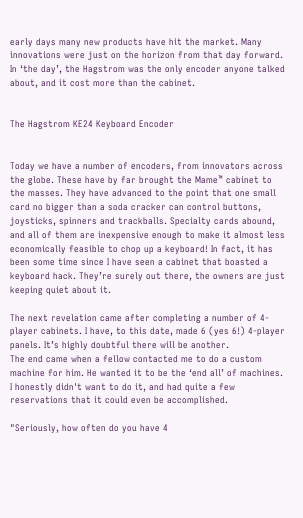early days many new products have hit the market. Many innovations were just on the horizon from that day forward. In ‘the day’, the Hagstrom was the only encoder anyone talked about, and it cost more than the cabinet.


The Hagstrom KE24 Keyboard Encoder


Today we have a number of encoders, from innovators across the globe. These have by far brought the Mame™ cabinet to the masses. They have advanced to the point that one small card no bigger than a soda cracker can control buttons, joysticks, spinners and trackballs. Specialty cards abound, and all of them are inexpensive enough to make it almost less economically feasible to chop up a keyboard! In fact, it has been some time since I have seen a cabinet that boasted a keyboard hack. They’re surely out there, the owners are just keeping quiet about it.

The next revelation came after completing a number of 4-player cabinets. I have, to this date, made 6 (yes 6!) 4-player panels. It’s highly doubtful there will be another.
The end came when a fellow contacted me to do a custom machine for him. He wanted it to be the ‘end all’ of machines. I honestly didn't want to do it, and had quite a few reservations that it could even be accomplished.

"Seriously, how often do you have 4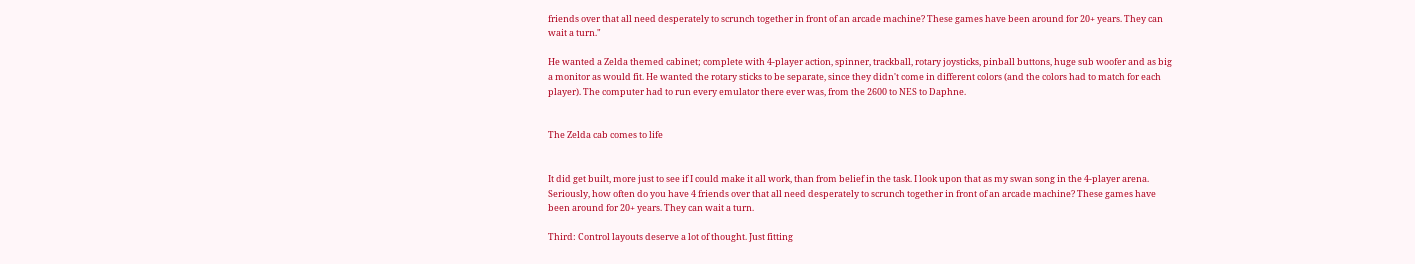friends over that all need desperately to scrunch together in front of an arcade machine? These games have been around for 20+ years. They can wait a turn."

He wanted a Zelda themed cabinet; complete with 4-player action, spinner, trackball, rotary joysticks, pinball buttons, huge sub woofer and as big a monitor as would fit. He wanted the rotary sticks to be separate, since they didn't come in different colors (and the colors had to match for each player). The computer had to run every emulator there ever was, from the 2600 to NES to Daphne.


The Zelda cab comes to life


It did get built, more just to see if I could make it all work, than from belief in the task. I look upon that as my swan song in the 4-player arena. Seriously, how often do you have 4 friends over that all need desperately to scrunch together in front of an arcade machine? These games have been around for 20+ years. They can wait a turn.

Third: Control layouts deserve a lot of thought. Just fitting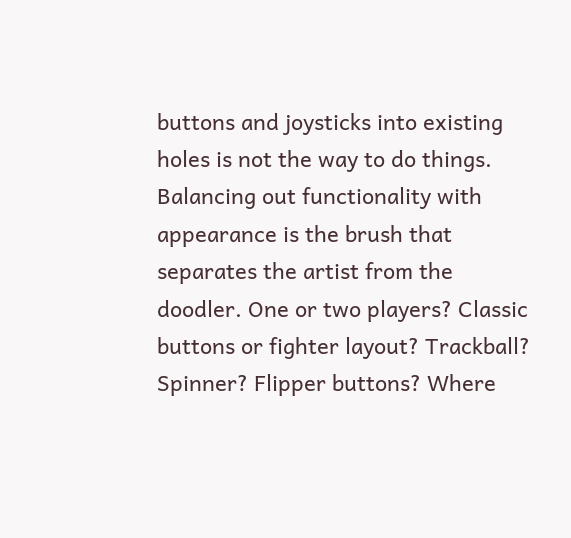buttons and joysticks into existing holes is not the way to do things. Balancing out functionality with appearance is the brush that separates the artist from the doodler. One or two players? Classic buttons or fighter layout? Trackball? Spinner? Flipper buttons? Where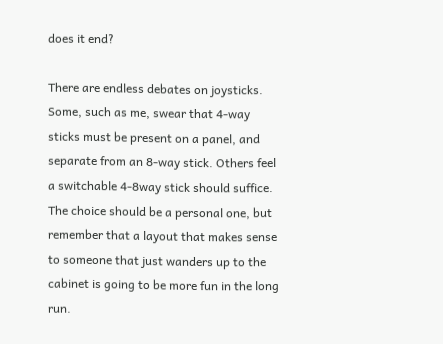does it end?

There are endless debates on joysticks. Some, such as me, swear that 4-way sticks must be present on a panel, and separate from an 8-way stick. Others feel a switchable 4-8way stick should suffice. The choice should be a personal one, but remember that a layout that makes sense to someone that just wanders up to the cabinet is going to be more fun in the long run.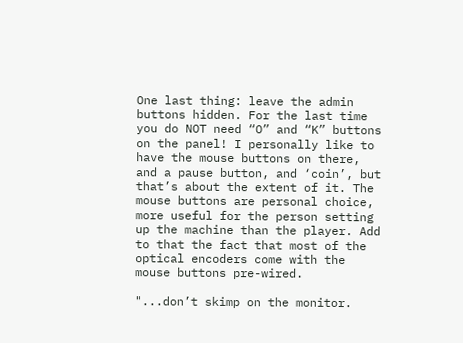One last thing: leave the admin buttons hidden. For the last time you do NOT need “O” and “K” buttons on the panel! I personally like to have the mouse buttons on there, and a pause button, and ‘coin’, but that’s about the extent of it. The mouse buttons are personal choice, more useful for the person setting up the machine than the player. Add to that the fact that most of the optical encoders come with the mouse buttons pre-wired.

"...don’t skimp on the monitor.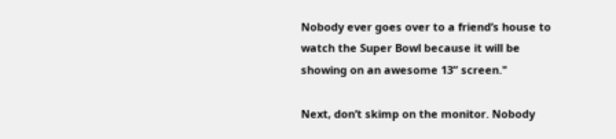Nobody ever goes over to a friend’s house to watch the Super Bowl because it will be showing on an awesome 13” screen."

Next, don’t skimp on the monitor. Nobody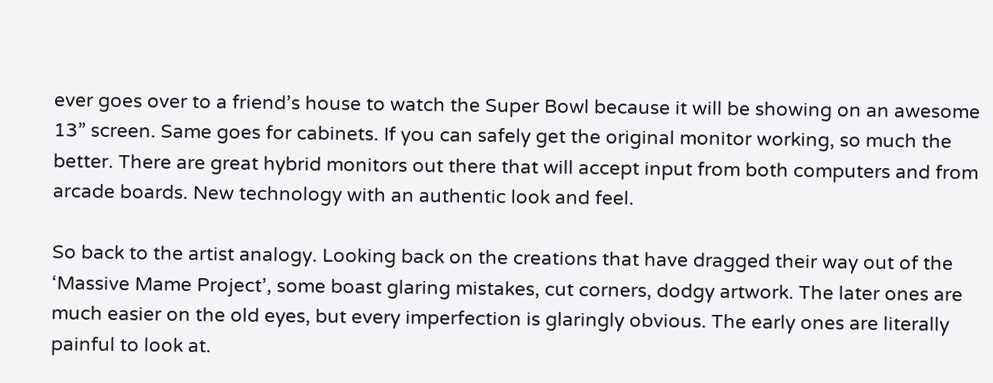ever goes over to a friend’s house to watch the Super Bowl because it will be showing on an awesome 13” screen. Same goes for cabinets. If you can safely get the original monitor working, so much the better. There are great hybrid monitors out there that will accept input from both computers and from arcade boards. New technology with an authentic look and feel.

So back to the artist analogy. Looking back on the creations that have dragged their way out of the ‘Massive Mame Project’, some boast glaring mistakes, cut corners, dodgy artwork. The later ones are much easier on the old eyes, but every imperfection is glaringly obvious. The early ones are literally painful to look at.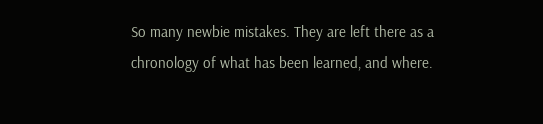So many newbie mistakes. They are left there as a chronology of what has been learned, and where.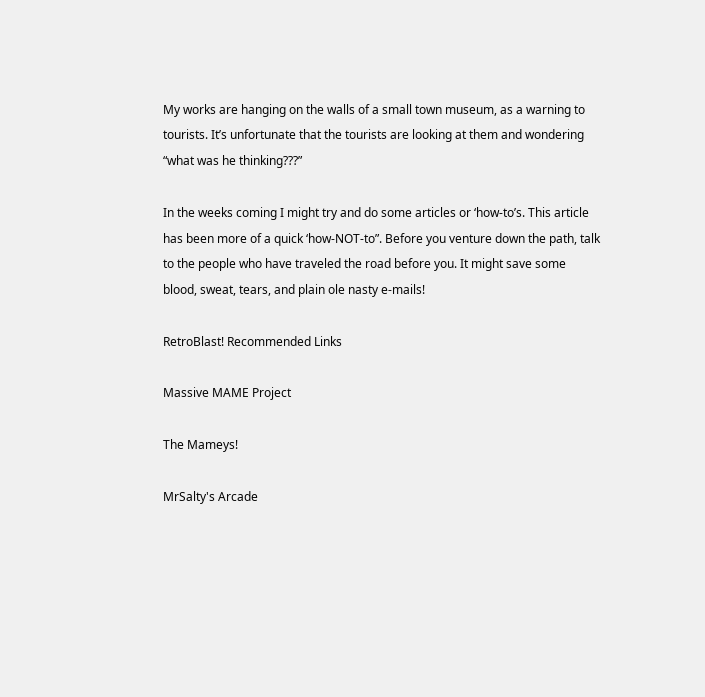My works are hanging on the walls of a small town museum, as a warning to tourists. It’s unfortunate that the tourists are looking at them and wondering “what was he thinking???”

In the weeks coming I might try and do some articles or ‘how-to’s. This article has been more of a quick ‘how-NOT-to”. Before you venture down the path, talk to the people who have traveled the road before you. It might save some blood, sweat, tears, and plain ole nasty e-mails!

RetroBlast! Recommended Links

Massive MAME Project

The Mameys!

MrSalty's Arcade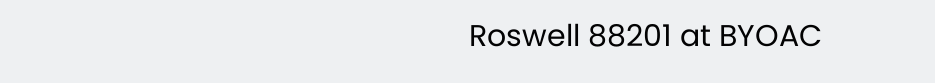Roswell 88201 at BYOAC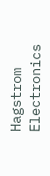Hagstrom Electronics